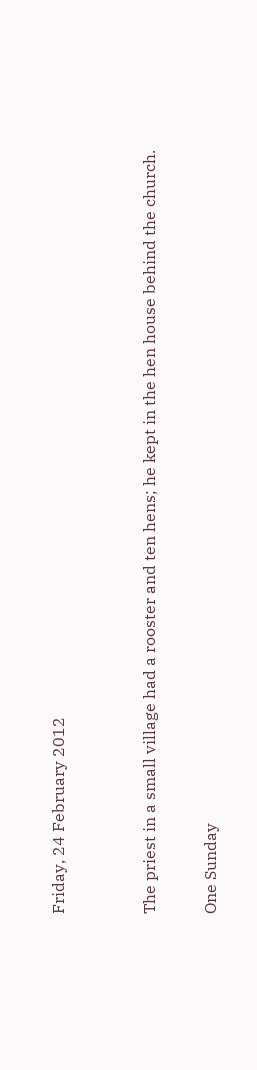Friday, 24 February 2012


The priest in a small village had a rooster and ten hens; he kept in the hen house behind the church.

One Sunday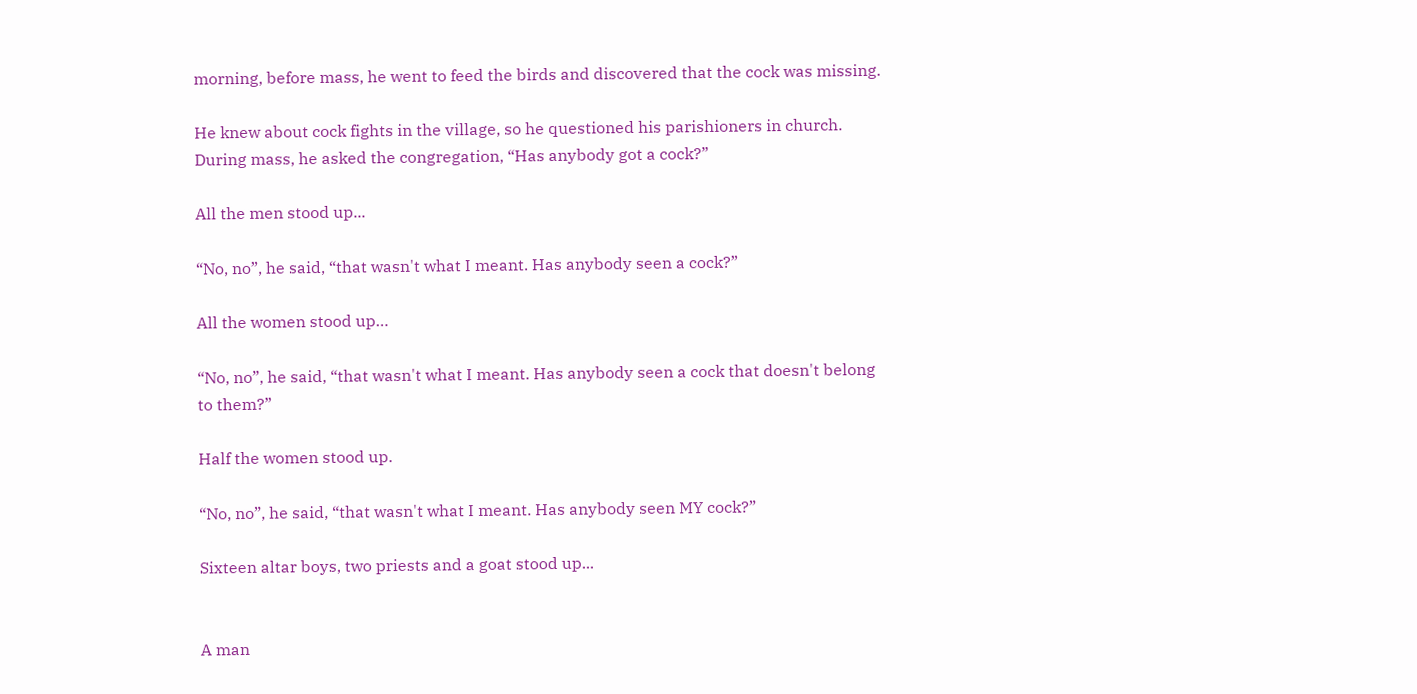morning, before mass, he went to feed the birds and discovered that the cock was missing.

He knew about cock fights in the village, so he questioned his parishioners in church. During mass, he asked the congregation, “Has anybody got a cock?”

All the men stood up...

“No, no”, he said, “that wasn't what I meant. Has anybody seen a cock?”

All the women stood up…

“No, no”, he said, “that wasn't what I meant. Has anybody seen a cock that doesn't belong to them?”

Half the women stood up.

“No, no”, he said, “that wasn't what I meant. Has anybody seen MY cock?”

Sixteen altar boys, two priests and a goat stood up...


A man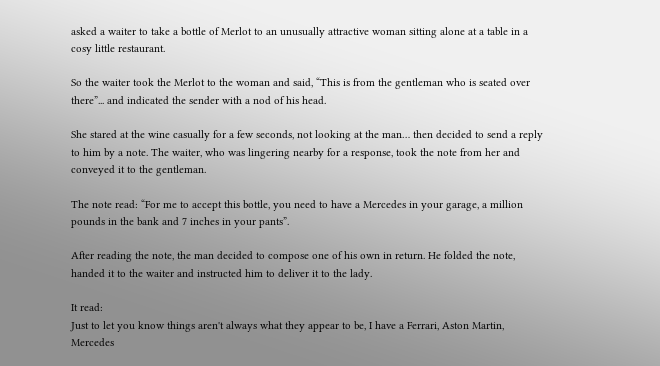asked a waiter to take a bottle of Merlot to an unusually attractive woman sitting alone at a table in a cosy little restaurant.

So the waiter took the Merlot to the woman and said, “This is from the gentleman who is seated over there”... and indicated the sender with a nod of his head.

She stared at the wine casually for a few seconds, not looking at the man… then decided to send a reply to him by a note. The waiter, who was lingering nearby for a response, took the note from her and conveyed it to the gentleman.

The note read: “For me to accept this bottle, you need to have a Mercedes in your garage, a million pounds in the bank and 7 inches in your pants”.

After reading the note, the man decided to compose one of his own in return. He folded the note, handed it to the waiter and instructed him to deliver it to the lady.

It read:
Just to let you know things aren't always what they appear to be, I have a Ferrari, Aston Martin, Mercedes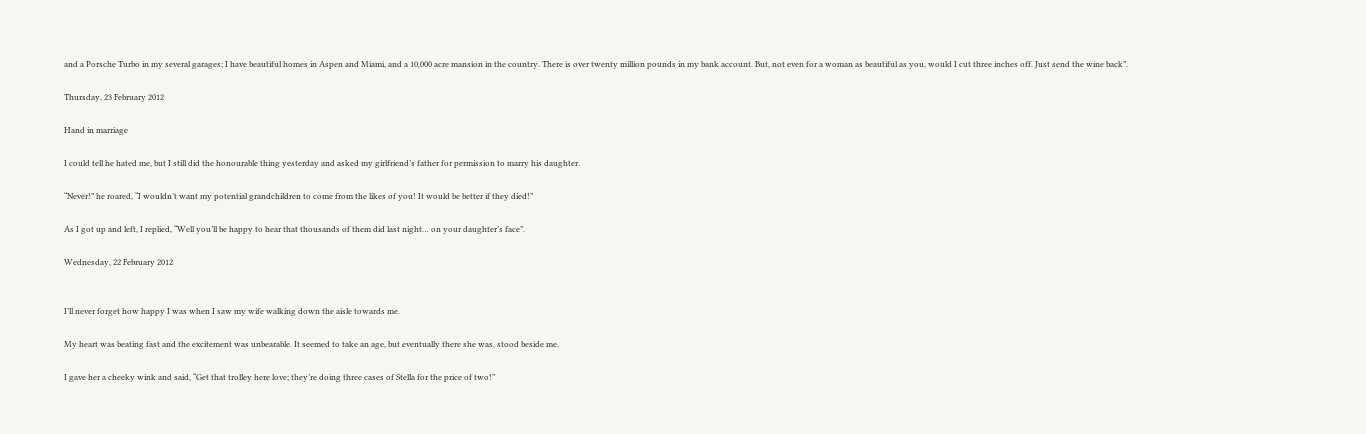and a Porsche Turbo in my several garages; I have beautiful homes in Aspen and Miami, and a 10,000 acre mansion in the country. There is over twenty million pounds in my bank account. But, not even for a woman as beautiful as you, would I cut three inches off. Just send the wine back”.

Thursday, 23 February 2012

Hand in marriage

I could tell he hated me, but I still did the honourable thing yesterday and asked my girlfriend’s father for permission to marry his daughter.

“Never!” he roared, “I wouldn’t want my potential grandchildren to come from the likes of you! It would be better if they died!”

As I got up and left, I replied, “Well you’ll be happy to hear that thousands of them did last night… on your daughter’s face”.

Wednesday, 22 February 2012


I’ll never forget how happy I was when I saw my wife walking down the aisle towards me.

My heart was beating fast and the excitement was unbearable. It seemed to take an age, but eventually there she was, stood beside me.

I gave her a cheeky wink and said, “Get that trolley here love; they’re doing three cases of Stella for the price of two!”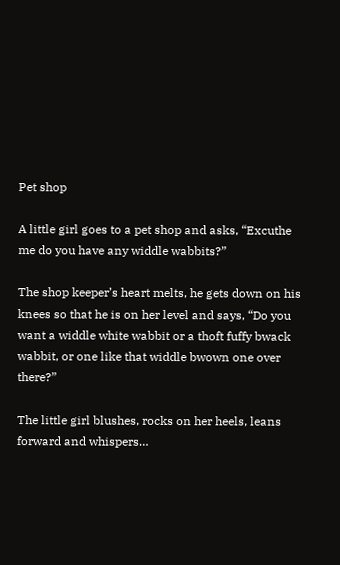Pet shop

A little girl goes to a pet shop and asks, “Excuthe me do you have any widdle wabbits?”

The shop keeper’s heart melts, he gets down on his knees so that he is on her level and says, “Do you want a widdle white wabbit or a thoft fuffy bwack wabbit, or one like that widdle bwown one over there?”

The little girl blushes, rocks on her heels, leans forward and whispers…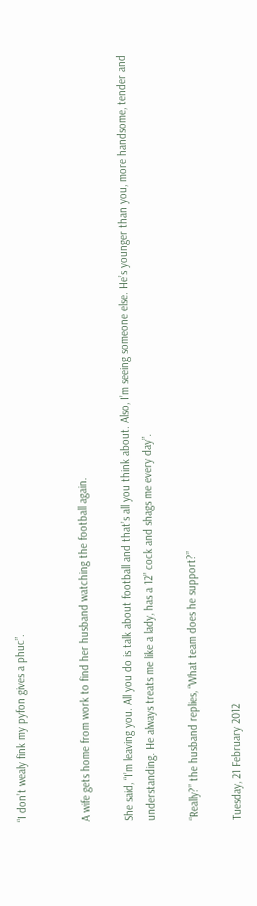“I don’t wealy fink my pyfon gives a phuc”.


A wife gets home from work to find her husband watching the football again.

She said, “I’m leaving you. All you do is talk about football and that’s all you think about. Also, I’m seeing someone else. He’s younger than you, more handsome, tender and understanding. He always treats me like a lady, has a 12” cock and shags me every day”.

“Really?” the husband replies, “What team does he support?”

Tuesday, 21 February 2012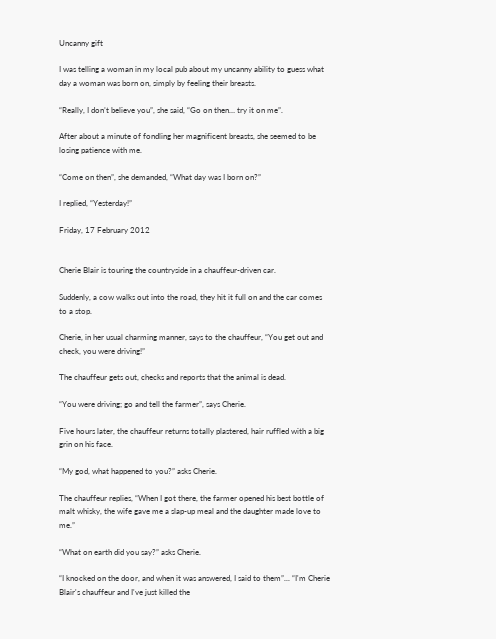Uncanny gift

I was telling a woman in my local pub about my uncanny ability to guess what day a woman was born on, simply by feeling their breasts.

“Really, I don’t believe you”, she said, “Go on then… try it on me”.

After about a minute of fondling her magnificent breasts, she seemed to be losing patience with me.

“Come on then”, she demanded, “What day was I born on?”

I replied, “Yesterday!”

Friday, 17 February 2012


Cherie Blair is touring the countryside in a chauffeur-driven car.

Suddenly, a cow walks out into the road, they hit it full on and the car comes to a stop.

Cherie, in her usual charming manner, says to the chauffeur, “You get out and check, you were driving!”

The chauffeur gets out, checks and reports that the animal is dead.

“You were driving; go and tell the farmer”, says Cherie.

Five hours later, the chauffeur returns totally plastered, hair ruffled with a big grin on his face.

“My god, what happened to you?” asks Cherie.

The chauffeur replies, “When I got there, the farmer opened his best bottle of malt whisky, the wife gave me a slap-up meal and the daughter made love to me.”

“What on earth did you say?” asks Cherie.

“I knocked on the door, and when it was answered, I said to them”... “I'm Cherie Blair's chauffeur and I've just killed the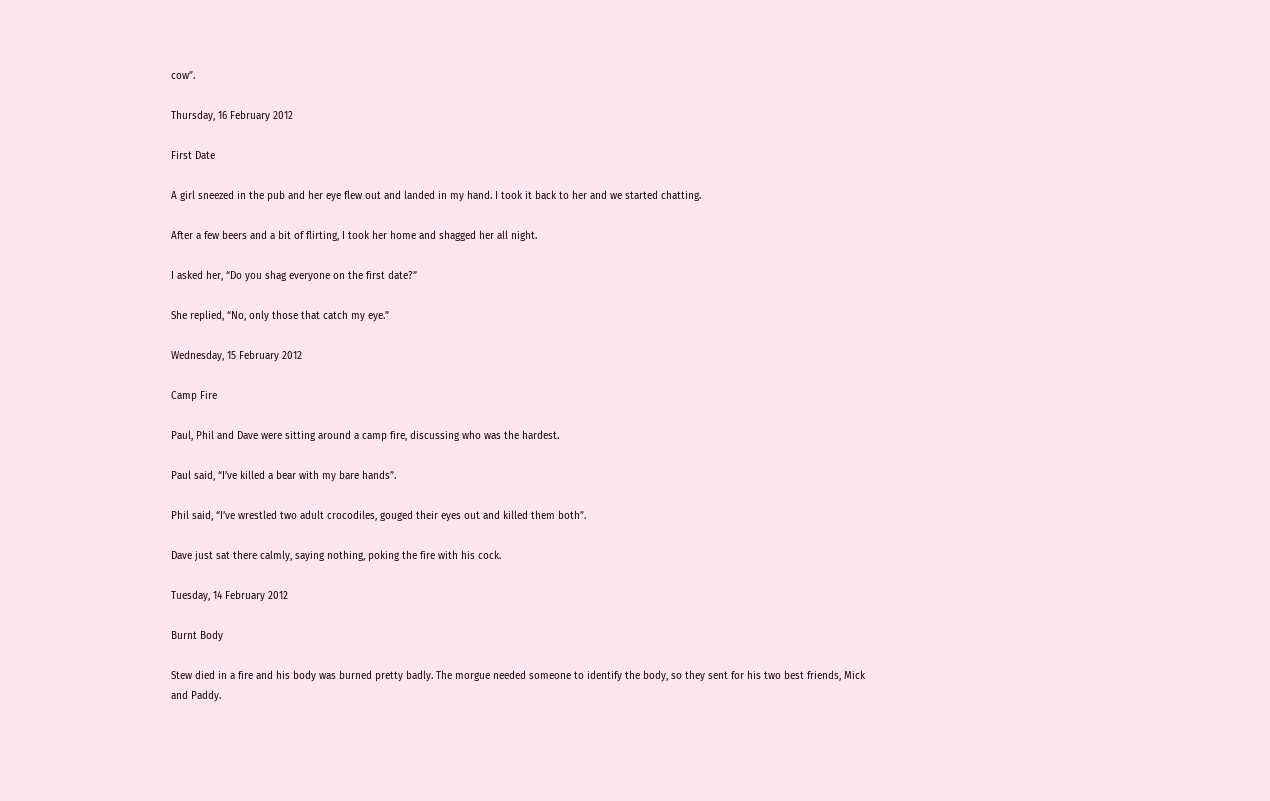cow”.

Thursday, 16 February 2012

First Date

A girl sneezed in the pub and her eye flew out and landed in my hand. I took it back to her and we started chatting.

After a few beers and a bit of flirting, I took her home and shagged her all night.

I asked her, “Do you shag everyone on the first date?”

She replied, “No, only those that catch my eye.”

Wednesday, 15 February 2012

Camp Fire

Paul, Phil and Dave were sitting around a camp fire, discussing who was the hardest.

Paul said, “I’ve killed a bear with my bare hands”.

Phil said, “I’ve wrestled two adult crocodiles, gouged their eyes out and killed them both”.

Dave just sat there calmly, saying nothing, poking the fire with his cock.

Tuesday, 14 February 2012

Burnt Body

Stew died in a fire and his body was burned pretty badly. The morgue needed someone to identify the body, so they sent for his two best friends, Mick and Paddy.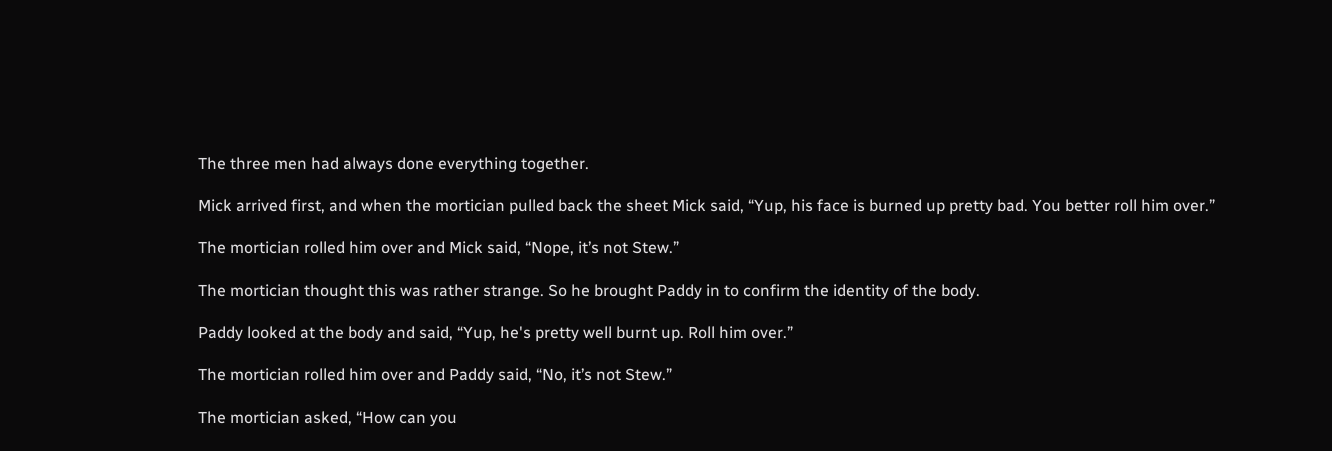The three men had always done everything together.

Mick arrived first, and when the mortician pulled back the sheet Mick said, “Yup, his face is burned up pretty bad. You better roll him over.”

The mortician rolled him over and Mick said, “Nope, it’s not Stew.”

The mortician thought this was rather strange. So he brought Paddy in to confirm the identity of the body.

Paddy looked at the body and said, “Yup, he's pretty well burnt up. Roll him over.”

The mortician rolled him over and Paddy said, “No, it’s not Stew.”

The mortician asked, “How can you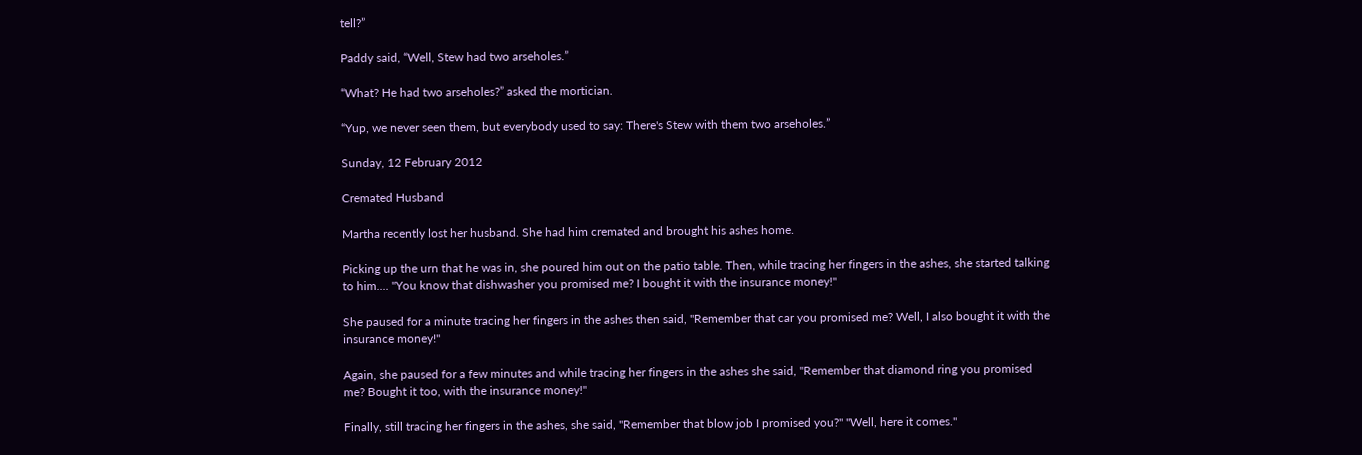tell?”

Paddy said, “Well, Stew had two arseholes.”

“What? He had two arseholes?” asked the mortician.

“Yup, we never seen them, but everybody used to say: There's Stew with them two arseholes.”

Sunday, 12 February 2012

Cremated Husband

Martha recently lost her husband. She had him cremated and brought his ashes home.

Picking up the urn that he was in, she poured him out on the patio table. Then, while tracing her fingers in the ashes, she started talking to him.... "You know that dishwasher you promised me? I bought it with the insurance money!"

She paused for a minute tracing her fingers in the ashes then said, "Remember that car you promised me? Well, I also bought it with the insurance money!"

Again, she paused for a few minutes and while tracing her fingers in the ashes she said, "Remember that diamond ring you promised me? Bought it too, with the insurance money!"

Finally, still tracing her fingers in the ashes, she said, "Remember that blow job I promised you?" "Well, here it comes."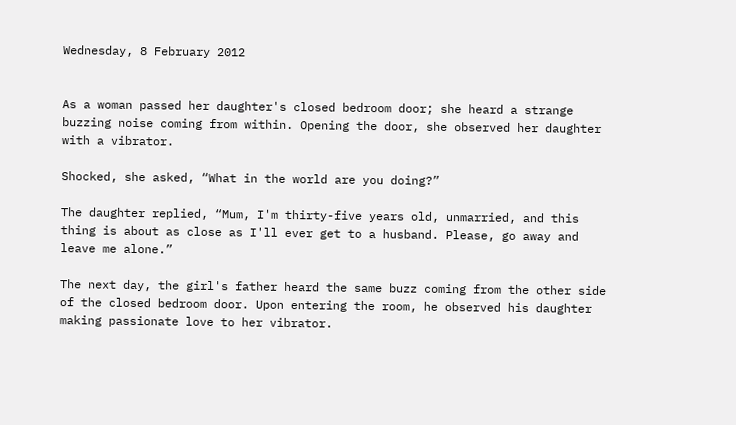Wednesday, 8 February 2012


As a woman passed her daughter's closed bedroom door; she heard a strange buzzing noise coming from within. Opening the door, she observed her daughter with a vibrator.

Shocked, she asked, “What in the world are you doing?”

The daughter replied, “Mum, I'm thirty-five years old, unmarried, and this thing is about as close as I'll ever get to a husband. Please, go away and leave me alone.”

The next day, the girl's father heard the same buzz coming from the other side of the closed bedroom door. Upon entering the room, he observed his daughter making passionate love to her vibrator.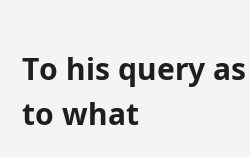To his query as to what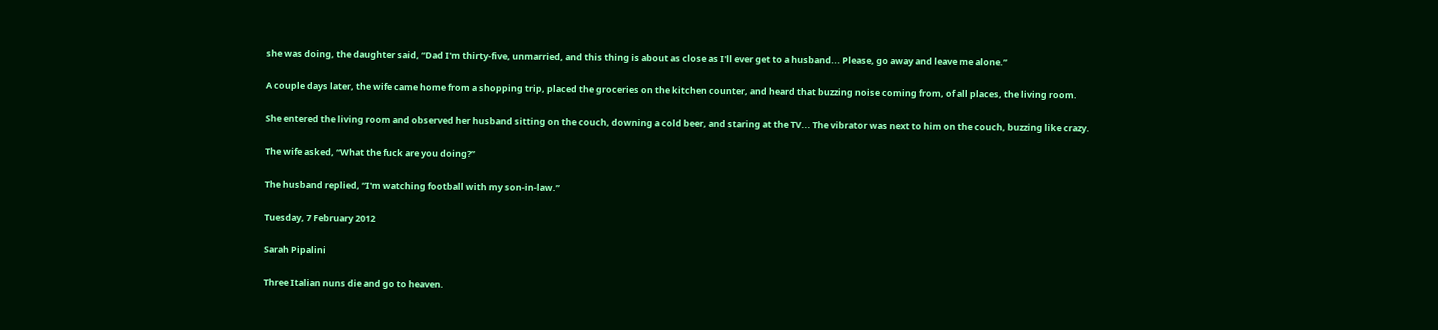she was doing, the daughter said, “Dad I'm thirty-five, unmarried, and this thing is about as close as I'll ever get to a husband... Please, go away and leave me alone.”

A couple days later, the wife came home from a shopping trip, placed the groceries on the kitchen counter, and heard that buzzing noise coming from, of all places, the living room.

She entered the living room and observed her husband sitting on the couch, downing a cold beer, and staring at the TV... The vibrator was next to him on the couch, buzzing like crazy.

The wife asked, “What the fuck are you doing?”

The husband replied, “I'm watching football with my son-in-law.”

Tuesday, 7 February 2012

Sarah Pipalini

Three Italian nuns die and go to heaven.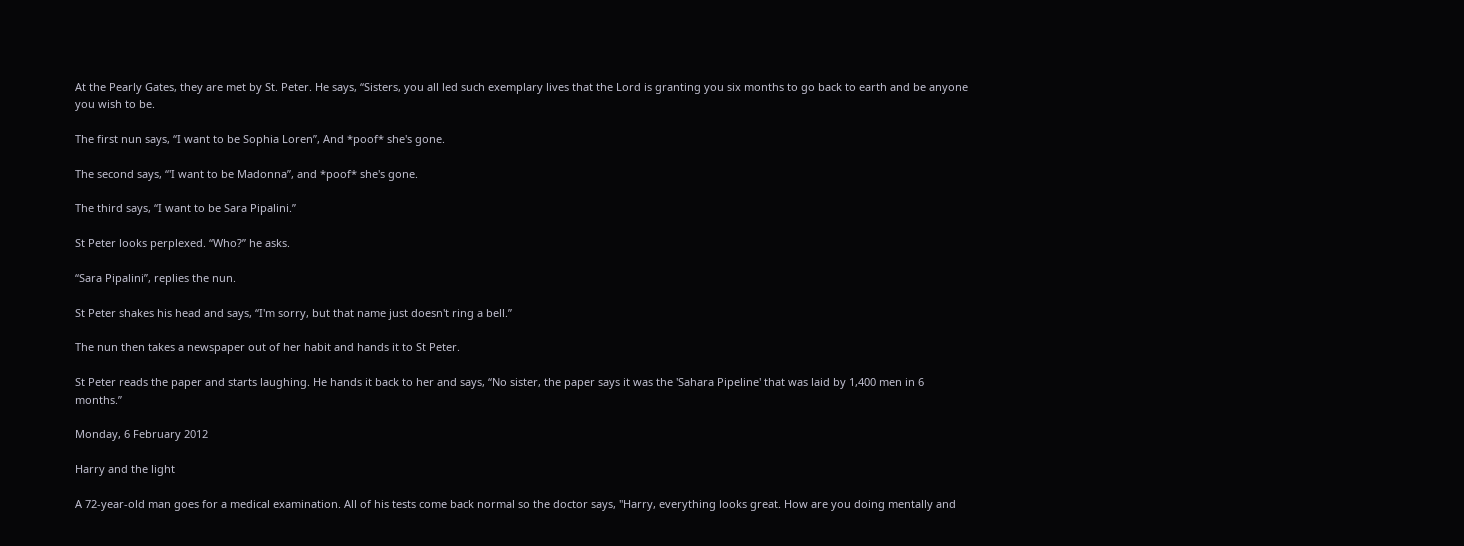At the Pearly Gates, they are met by St. Peter. He says, “Sisters, you all led such exemplary lives that the Lord is granting you six months to go back to earth and be anyone you wish to be.

The first nun says, “I want to be Sophia Loren”, And *poof* she's gone.

The second says, “'I want to be Madonna”, and *poof* she's gone.

The third says, “I want to be Sara Pipalini.”

St Peter looks perplexed. “Who?” he asks.

“Sara Pipalini”, replies the nun.

St Peter shakes his head and says, “I'm sorry, but that name just doesn't ring a bell.”

The nun then takes a newspaper out of her habit and hands it to St Peter.

St Peter reads the paper and starts laughing. He hands it back to her and says, “No sister, the paper says it was the 'Sahara Pipeline' that was laid by 1,400 men in 6 months.”

Monday, 6 February 2012

Harry and the light

A 72-year-old man goes for a medical examination. All of his tests come back normal so the doctor says, "Harry, everything looks great. How are you doing mentally and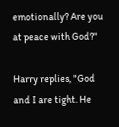emotionally? Are you at peace with God?"

Harry replies, "God and I are tight. He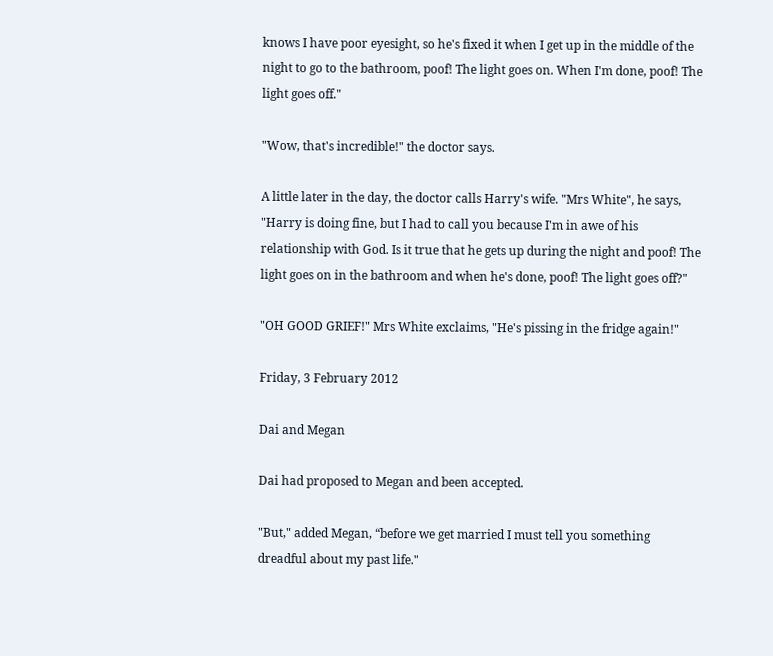knows I have poor eyesight, so he's fixed it when I get up in the middle of the night to go to the bathroom, poof! The light goes on. When I'm done, poof! The light goes off."

"Wow, that's incredible!" the doctor says.

A little later in the day, the doctor calls Harry's wife. "Mrs White", he says, "Harry is doing fine, but I had to call you because I'm in awe of his relationship with God. Is it true that he gets up during the night and poof! The light goes on in the bathroom and when he's done, poof! The light goes off?"

"OH GOOD GRIEF!" Mrs White exclaims, "He's pissing in the fridge again!"

Friday, 3 February 2012

Dai and Megan

Dai had proposed to Megan and been accepted.

"But," added Megan, “before we get married I must tell you something dreadful about my past life."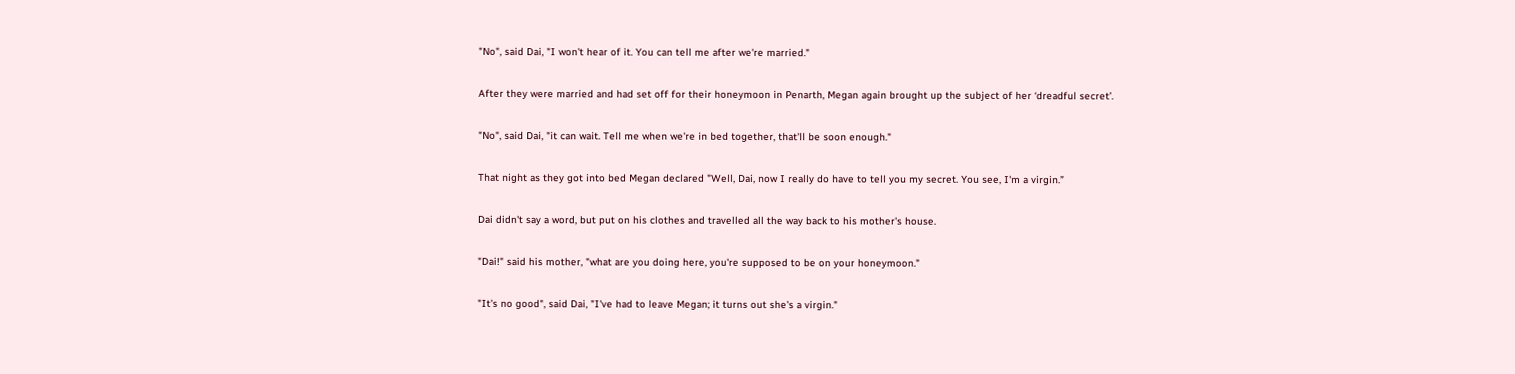"No", said Dai, "I won't hear of it. You can tell me after we're married."

After they were married and had set off for their honeymoon in Penarth, Megan again brought up the subject of her ‘dreadful secret’.

"No", said Dai, "it can wait. Tell me when we're in bed together, that'll be soon enough."

That night as they got into bed Megan declared "Well, Dai, now I really do have to tell you my secret. You see, I'm a virgin.”

Dai didn't say a word, but put on his clothes and travelled all the way back to his mother's house.

"Dai!" said his mother, "what are you doing here, you're supposed to be on your honeymoon."

"It's no good", said Dai, "I've had to leave Megan; it turns out she's a virgin."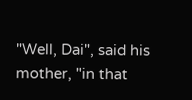"Well, Dai", said his mother, "in that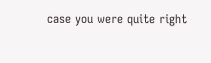case you were quite right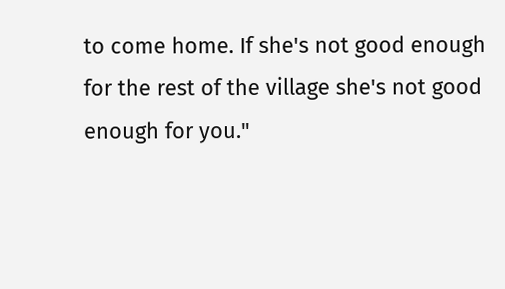to come home. If she's not good enough for the rest of the village she's not good enough for you."